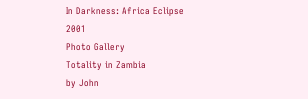In Darkness: Africa Eclipse 2001
Photo Gallery
Totality in Zambia
by John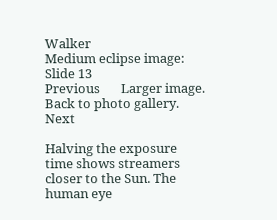Walker
Medium eclipse image: Slide 13
Previous       Larger image.       Back to photo gallery.       Next

Halving the exposure time shows streamers closer to the Sun. The human eye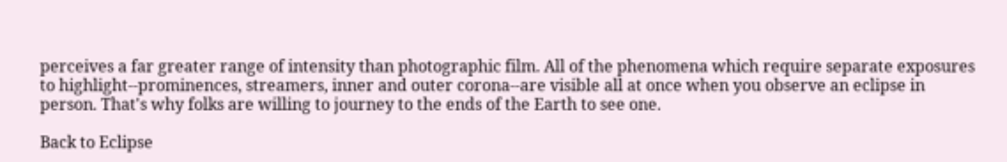perceives a far greater range of intensity than photographic film. All of the phenomena which require separate exposures to highlight--prominences, streamers, inner and outer corona--are visible all at once when you observe an eclipse in person. That's why folks are willing to journey to the ends of the Earth to see one.

Back to Eclipse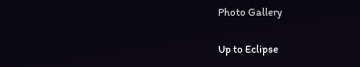Photo Gallery

Up to Eclipse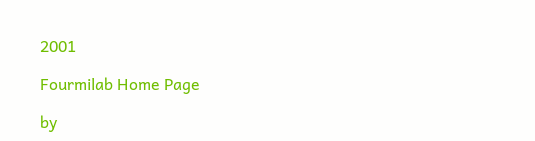2001

Fourmilab Home Page

by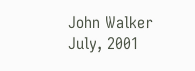John Walker
July, 2001